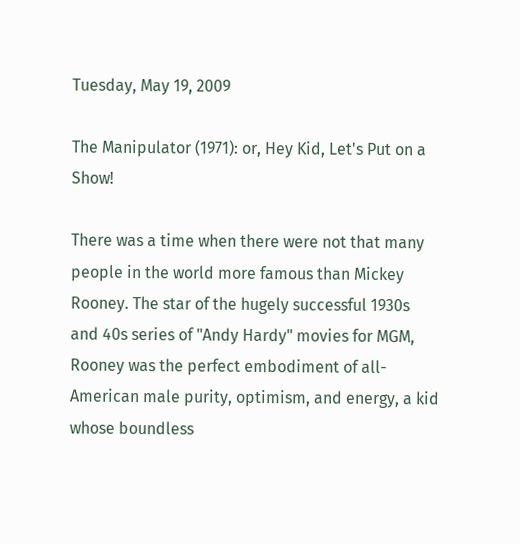Tuesday, May 19, 2009

The Manipulator (1971): or, Hey Kid, Let's Put on a Show!

There was a time when there were not that many people in the world more famous than Mickey Rooney. The star of the hugely successful 1930s and 40s series of "Andy Hardy" movies for MGM, Rooney was the perfect embodiment of all-American male purity, optimism, and energy, a kid whose boundless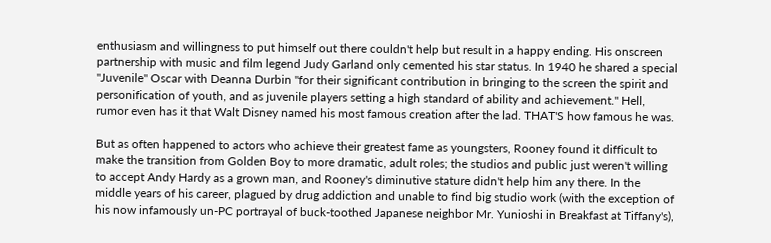enthusiasm and willingness to put himself out there couldn't help but result in a happy ending. His onscreen partnership with music and film legend Judy Garland only cemented his star status. In 1940 he shared a special "Juvenile" Oscar with Deanna Durbin "for their significant contribution in bringing to the screen the spirit and personification of youth, and as juvenile players setting a high standard of ability and achievement." Hell, rumor even has it that Walt Disney named his most famous creation after the lad. THAT'S how famous he was.

But as often happened to actors who achieve their greatest fame as youngsters, Rooney found it difficult to make the transition from Golden Boy to more dramatic, adult roles; the studios and public just weren't willing to accept Andy Hardy as a grown man, and Rooney's diminutive stature didn't help him any there. In the middle years of his career, plagued by drug addiction and unable to find big studio work (with the exception of his now infamously un-PC portrayal of buck-toothed Japanese neighbor Mr. Yunioshi in Breakfast at Tiffany's),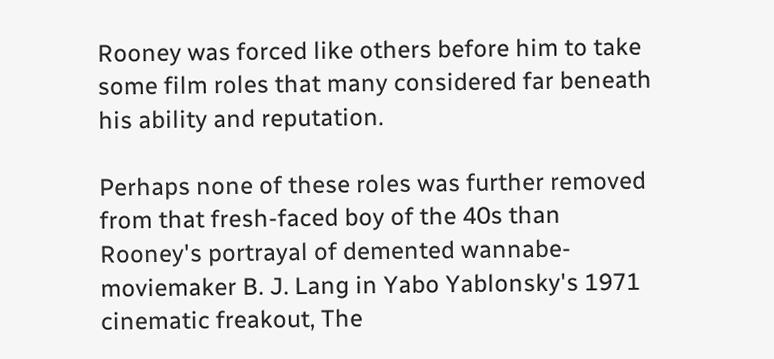Rooney was forced like others before him to take some film roles that many considered far beneath his ability and reputation.

Perhaps none of these roles was further removed from that fresh-faced boy of the 40s than Rooney's portrayal of demented wannabe-moviemaker B. J. Lang in Yabo Yablonsky's 1971 cinematic freakout, The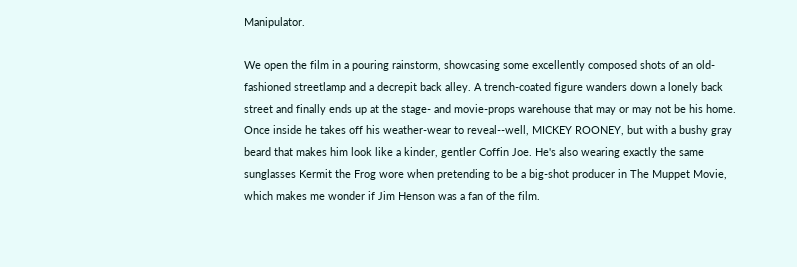Manipulator.

We open the film in a pouring rainstorm, showcasing some excellently composed shots of an old-fashioned streetlamp and a decrepit back alley. A trench-coated figure wanders down a lonely back street and finally ends up at the stage- and movie-props warehouse that may or may not be his home. Once inside he takes off his weather-wear to reveal--well, MICKEY ROONEY, but with a bushy gray beard that makes him look like a kinder, gentler Coffin Joe. He's also wearing exactly the same sunglasses Kermit the Frog wore when pretending to be a big-shot producer in The Muppet Movie, which makes me wonder if Jim Henson was a fan of the film.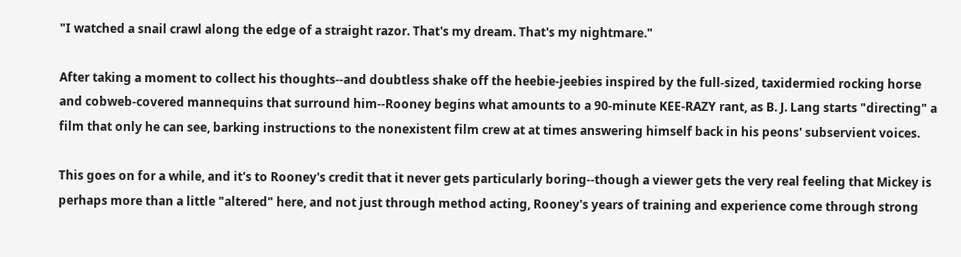"I watched a snail crawl along the edge of a straight razor. That's my dream. That's my nightmare."

After taking a moment to collect his thoughts--and doubtless shake off the heebie-jeebies inspired by the full-sized, taxidermied rocking horse and cobweb-covered mannequins that surround him--Rooney begins what amounts to a 90-minute KEE-RAZY rant, as B. J. Lang starts "directing" a film that only he can see, barking instructions to the nonexistent film crew at at times answering himself back in his peons' subservient voices.

This goes on for a while, and it's to Rooney's credit that it never gets particularly boring--though a viewer gets the very real feeling that Mickey is perhaps more than a little "altered" here, and not just through method acting, Rooney's years of training and experience come through strong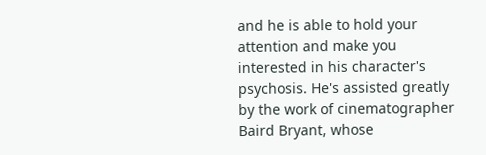and he is able to hold your attention and make you interested in his character's psychosis. He's assisted greatly by the work of cinematographer Baird Bryant, whose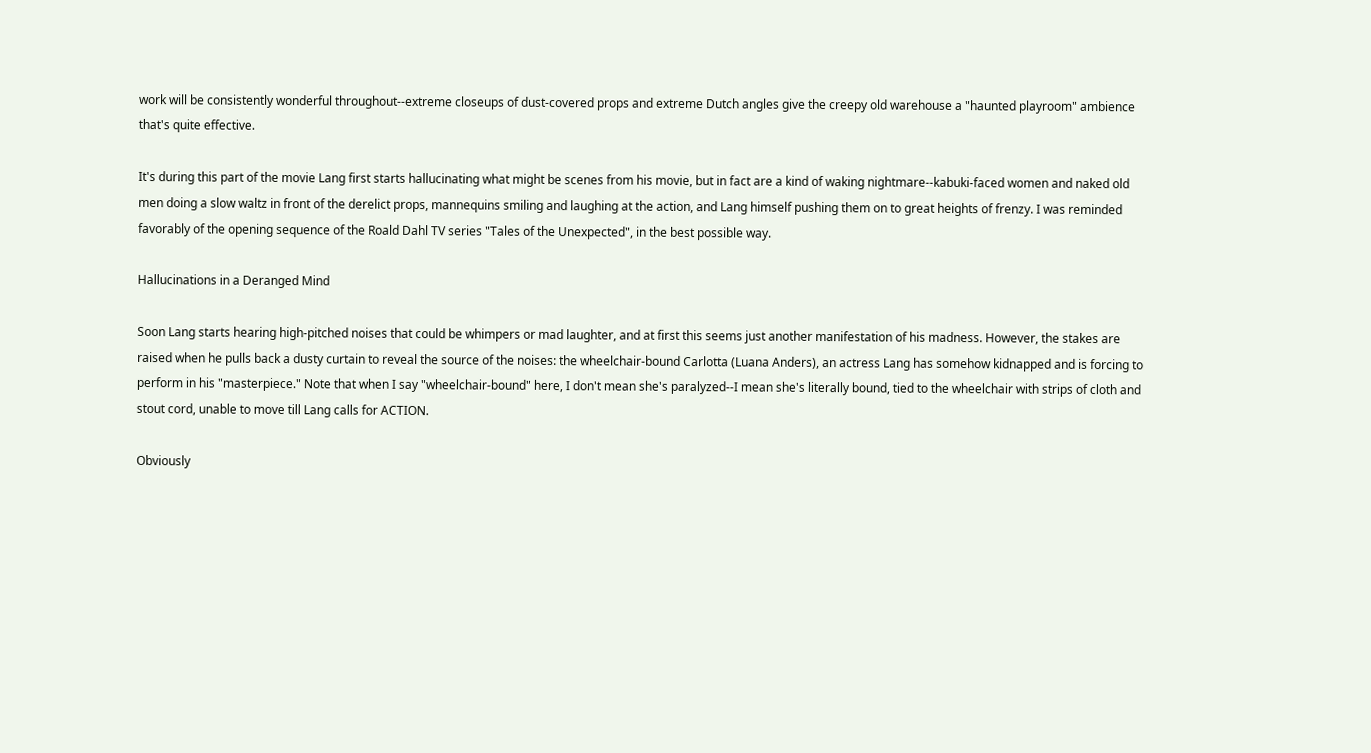work will be consistently wonderful throughout--extreme closeups of dust-covered props and extreme Dutch angles give the creepy old warehouse a "haunted playroom" ambience that's quite effective.

It's during this part of the movie Lang first starts hallucinating what might be scenes from his movie, but in fact are a kind of waking nightmare--kabuki-faced women and naked old men doing a slow waltz in front of the derelict props, mannequins smiling and laughing at the action, and Lang himself pushing them on to great heights of frenzy. I was reminded favorably of the opening sequence of the Roald Dahl TV series "Tales of the Unexpected", in the best possible way.

Hallucinations in a Deranged Mind

Soon Lang starts hearing high-pitched noises that could be whimpers or mad laughter, and at first this seems just another manifestation of his madness. However, the stakes are raised when he pulls back a dusty curtain to reveal the source of the noises: the wheelchair-bound Carlotta (Luana Anders), an actress Lang has somehow kidnapped and is forcing to perform in his "masterpiece." Note that when I say "wheelchair-bound" here, I don't mean she's paralyzed--I mean she's literally bound, tied to the wheelchair with strips of cloth and stout cord, unable to move till Lang calls for ACTION.

Obviously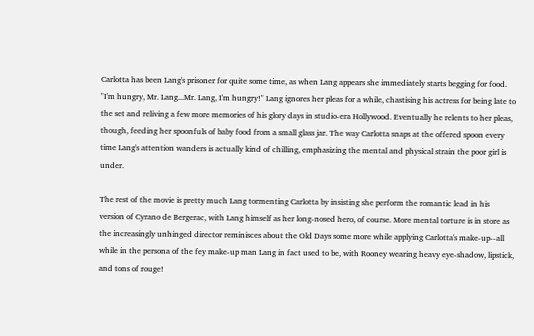Carlotta has been Lang's prisoner for quite some time, as when Lang appears she immediately starts begging for food. "I'm hungry, Mr. Lang...Mr. Lang, I'm hungry!" Lang ignores her pleas for a while, chastising his actress for being late to the set and reliving a few more memories of his glory days in studio-era Hollywood. Eventually he relents to her pleas, though, feeding her spoonfuls of baby food from a small glass jar. The way Carlotta snaps at the offered spoon every time Lang's attention wanders is actually kind of chilling, emphasizing the mental and physical strain the poor girl is under.

The rest of the movie is pretty much Lang tormenting Carlotta by insisting she perform the romantic lead in his version of Cyrano de Bergerac, with Lang himself as her long-nosed hero, of course. More mental torture is in store as the increasingly unhinged director reminisces about the Old Days some more while applying Carlotta's make-up--all while in the persona of the fey make-up man Lang in fact used to be, with Rooney wearing heavy eye-shadow, lipstick, and tons of rouge!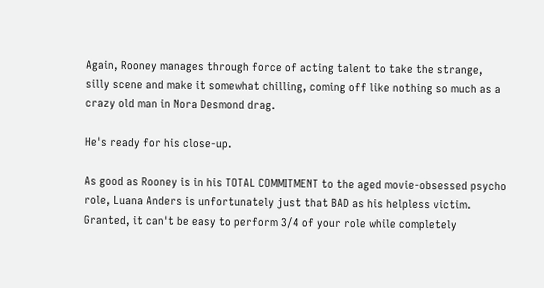Again, Rooney manages through force of acting talent to take the strange, silly scene and make it somewhat chilling, coming off like nothing so much as a crazy old man in Nora Desmond drag.

He's ready for his close-up.

As good as Rooney is in his TOTAL COMMITMENT to the aged movie-obsessed psycho role, Luana Anders is unfortunately just that BAD as his helpless victim. Granted, it can't be easy to perform 3/4 of your role while completely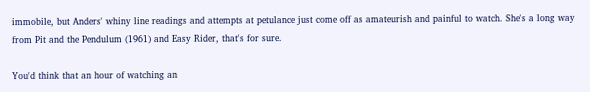immobile, but Anders' whiny line readings and attempts at petulance just come off as amateurish and painful to watch. She's a long way from Pit and the Pendulum (1961) and Easy Rider, that's for sure.

You'd think that an hour of watching an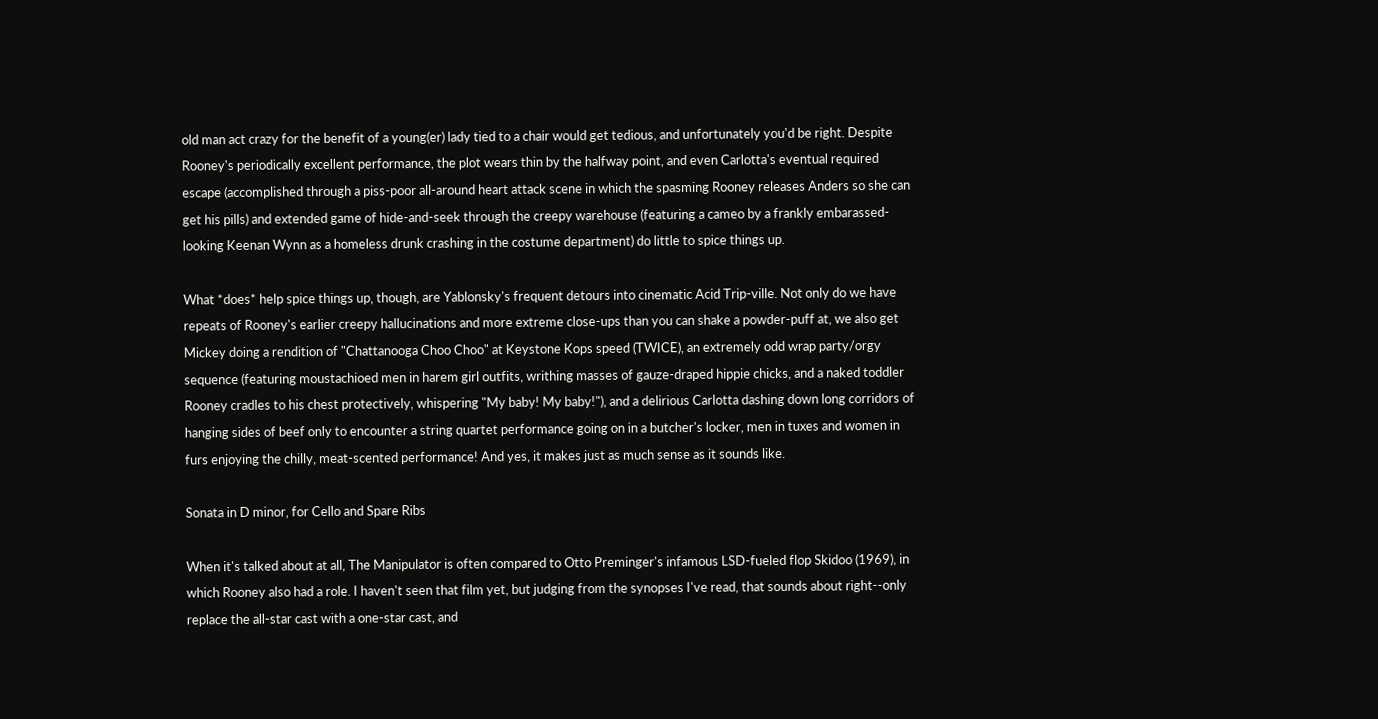old man act crazy for the benefit of a young(er) lady tied to a chair would get tedious, and unfortunately you'd be right. Despite Rooney's periodically excellent performance, the plot wears thin by the halfway point, and even Carlotta's eventual required escape (accomplished through a piss-poor all-around heart attack scene in which the spasming Rooney releases Anders so she can get his pills) and extended game of hide-and-seek through the creepy warehouse (featuring a cameo by a frankly embarassed-looking Keenan Wynn as a homeless drunk crashing in the costume department) do little to spice things up.

What *does* help spice things up, though, are Yablonsky's frequent detours into cinematic Acid Trip-ville. Not only do we have repeats of Rooney's earlier creepy hallucinations and more extreme close-ups than you can shake a powder-puff at, we also get Mickey doing a rendition of "Chattanooga Choo Choo" at Keystone Kops speed (TWICE), an extremely odd wrap party/orgy sequence (featuring moustachioed men in harem girl outfits, writhing masses of gauze-draped hippie chicks, and a naked toddler Rooney cradles to his chest protectively, whispering "My baby! My baby!"), and a delirious Carlotta dashing down long corridors of hanging sides of beef only to encounter a string quartet performance going on in a butcher's locker, men in tuxes and women in furs enjoying the chilly, meat-scented performance! And yes, it makes just as much sense as it sounds like.

Sonata in D minor, for Cello and Spare Ribs

When it's talked about at all, The Manipulator is often compared to Otto Preminger's infamous LSD-fueled flop Skidoo (1969), in which Rooney also had a role. I haven't seen that film yet, but judging from the synopses I've read, that sounds about right--only replace the all-star cast with a one-star cast, and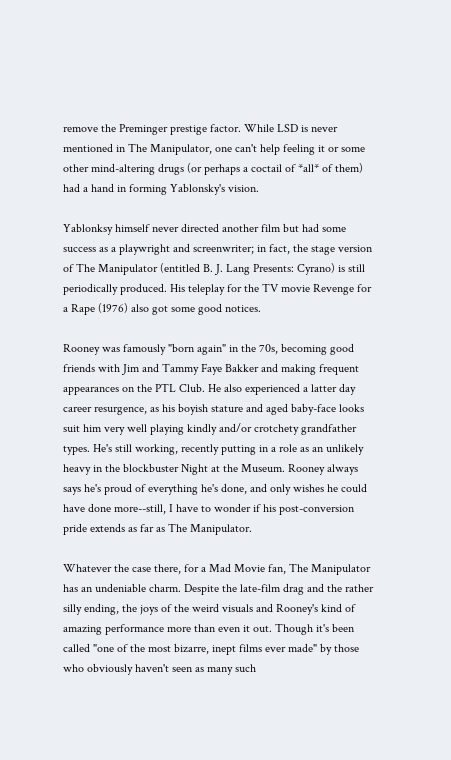remove the Preminger prestige factor. While LSD is never mentioned in The Manipulator, one can't help feeling it or some other mind-altering drugs (or perhaps a coctail of *all* of them) had a hand in forming Yablonsky's vision.

Yablonksy himself never directed another film but had some success as a playwright and screenwriter; in fact, the stage version of The Manipulator (entitled B. J. Lang Presents: Cyrano) is still periodically produced. His teleplay for the TV movie Revenge for a Rape (1976) also got some good notices.

Rooney was famously "born again" in the 70s, becoming good friends with Jim and Tammy Faye Bakker and making frequent appearances on the PTL Club. He also experienced a latter day career resurgence, as his boyish stature and aged baby-face looks suit him very well playing kindly and/or crotchety grandfather types. He's still working, recently putting in a role as an unlikely heavy in the blockbuster Night at the Museum. Rooney always says he's proud of everything he's done, and only wishes he could have done more--still, I have to wonder if his post-conversion pride extends as far as The Manipulator.

Whatever the case there, for a Mad Movie fan, The Manipulator has an undeniable charm. Despite the late-film drag and the rather silly ending, the joys of the weird visuals and Rooney's kind of amazing performance more than even it out. Though it's been called "one of the most bizarre, inept films ever made" by those who obviously haven't seen as many such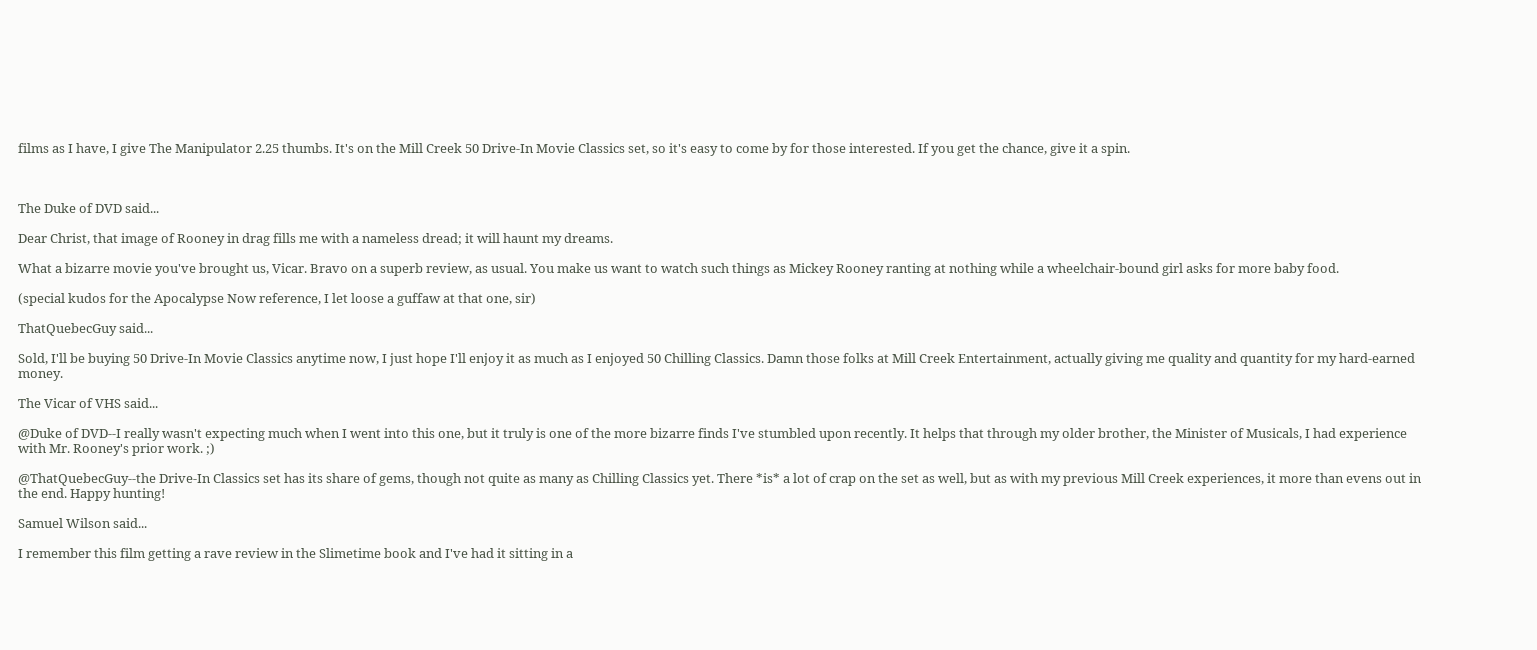films as I have, I give The Manipulator 2.25 thumbs. It's on the Mill Creek 50 Drive-In Movie Classics set, so it's easy to come by for those interested. If you get the chance, give it a spin.



The Duke of DVD said...

Dear Christ, that image of Rooney in drag fills me with a nameless dread; it will haunt my dreams.

What a bizarre movie you've brought us, Vicar. Bravo on a superb review, as usual. You make us want to watch such things as Mickey Rooney ranting at nothing while a wheelchair-bound girl asks for more baby food.

(special kudos for the Apocalypse Now reference, I let loose a guffaw at that one, sir)

ThatQuebecGuy said...

Sold, I'll be buying 50 Drive-In Movie Classics anytime now, I just hope I'll enjoy it as much as I enjoyed 50 Chilling Classics. Damn those folks at Mill Creek Entertainment, actually giving me quality and quantity for my hard-earned money.

The Vicar of VHS said...

@Duke of DVD--I really wasn't expecting much when I went into this one, but it truly is one of the more bizarre finds I've stumbled upon recently. It helps that through my older brother, the Minister of Musicals, I had experience with Mr. Rooney's prior work. ;)

@ThatQuebecGuy--the Drive-In Classics set has its share of gems, though not quite as many as Chilling Classics yet. There *is* a lot of crap on the set as well, but as with my previous Mill Creek experiences, it more than evens out in the end. Happy hunting!

Samuel Wilson said...

I remember this film getting a rave review in the Slimetime book and I've had it sitting in a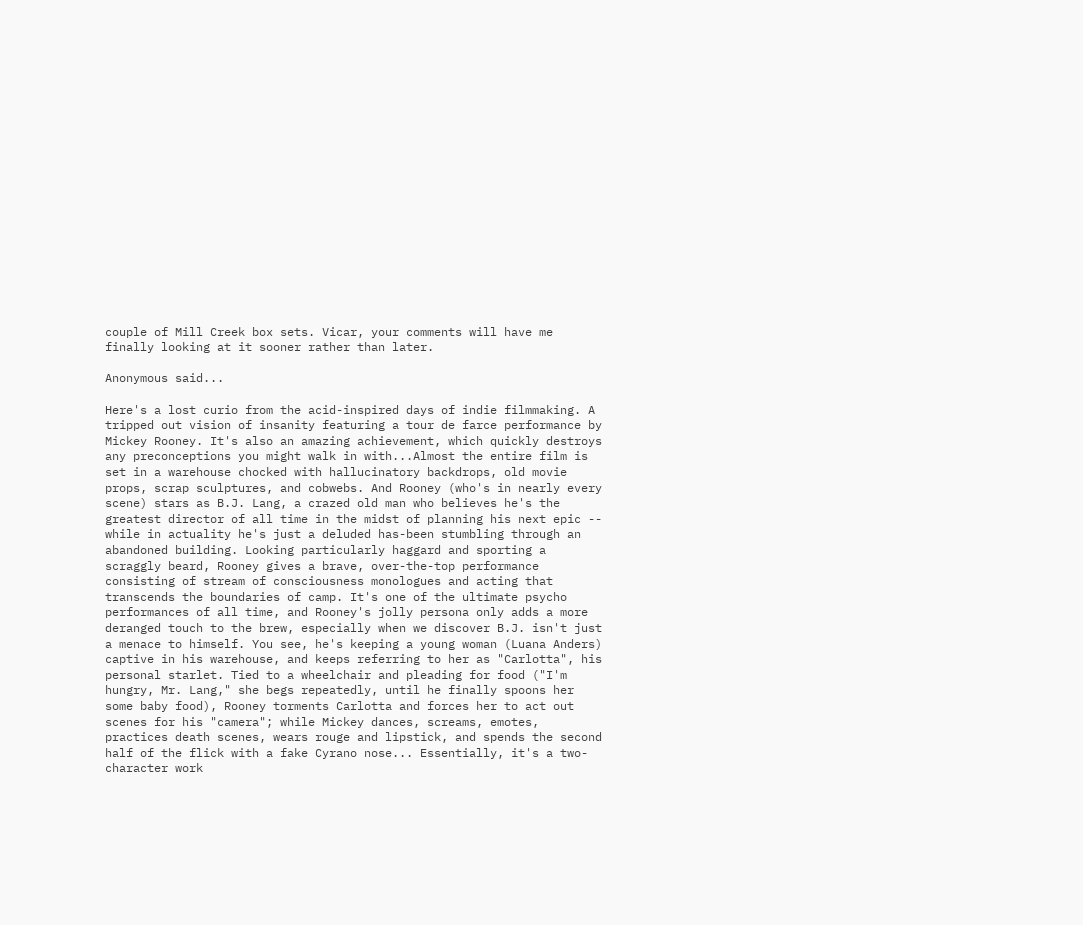couple of Mill Creek box sets. Vicar, your comments will have me finally looking at it sooner rather than later.

Anonymous said...

Here's a lost curio from the acid-inspired days of indie filmmaking. A tripped out vision of insanity featuring a tour de farce performance by Mickey Rooney. It's also an amazing achievement, which quickly destroys any preconceptions you might walk in with...Almost the entire film is set in a warehouse chocked with hallucinatory backdrops, old movie props, scrap sculptures, and cobwebs. And Rooney (who's in nearly every scene) stars as B.J. Lang, a crazed old man who believes he's the greatest director of all time in the midst of planning his next epic -- while in actuality he's just a deluded has-been stumbling through an abandoned building. Looking particularly haggard and sporting a scraggly beard, Rooney gives a brave, over-the-top performance consisting of stream of consciousness monologues and acting that transcends the boundaries of camp. It's one of the ultimate psycho performances of all time, and Rooney's jolly persona only adds a more deranged touch to the brew, especially when we discover B.J. isn't just a menace to himself. You see, he's keeping a young woman (Luana Anders) captive in his warehouse, and keeps referring to her as "Carlotta", his personal starlet. Tied to a wheelchair and pleading for food ("I'm hungry, Mr. Lang," she begs repeatedly, until he finally spoons her some baby food), Rooney torments Carlotta and forces her to act out scenes for his "camera"; while Mickey dances, screams, emotes, practices death scenes, wears rouge and lipstick, and spends the second half of the flick with a fake Cyrano nose... Essentially, it's a two-character work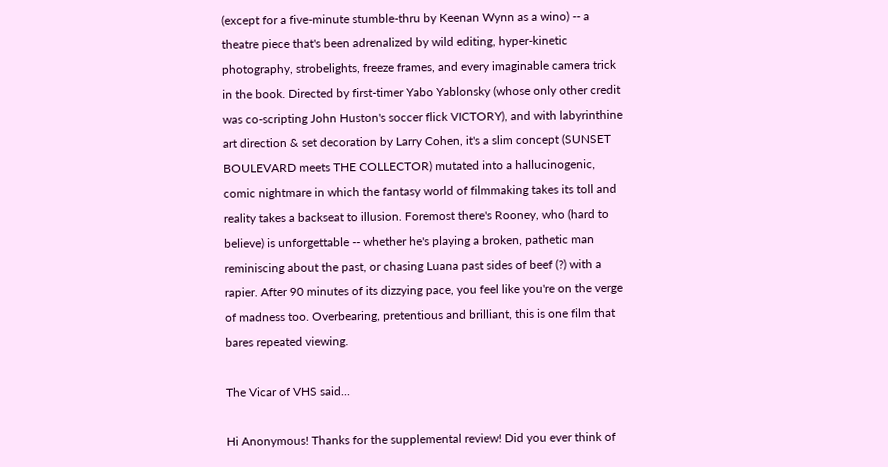(except for a five-minute stumble-thru by Keenan Wynn as a wino) -- a theatre piece that's been adrenalized by wild editing, hyper-kinetic photography, strobelights, freeze frames, and every imaginable camera trick in the book. Directed by first-timer Yabo Yablonsky (whose only other credit was co-scripting John Huston's soccer flick VICTORY), and with labyrinthine art direction & set decoration by Larry Cohen, it's a slim concept (SUNSET BOULEVARD meets THE COLLECTOR) mutated into a hallucinogenic, comic nightmare in which the fantasy world of filmmaking takes its toll and reality takes a backseat to illusion. Foremost there's Rooney, who (hard to believe) is unforgettable -- whether he's playing a broken, pathetic man reminiscing about the past, or chasing Luana past sides of beef (?) with a rapier. After 90 minutes of its dizzying pace, you feel like you're on the verge of madness too. Overbearing, pretentious and brilliant, this is one film that bares repeated viewing.

The Vicar of VHS said...

Hi Anonymous! Thanks for the supplemental review! Did you ever think of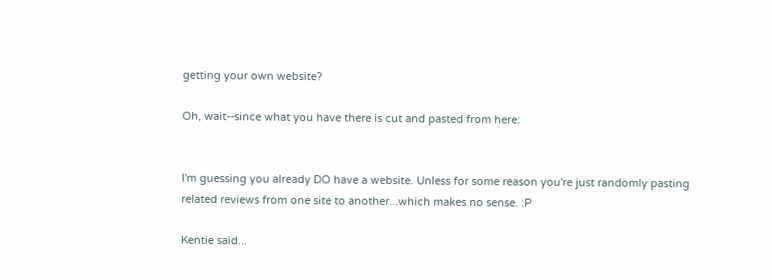getting your own website?

Oh, wait--since what you have there is cut and pasted from here:


I'm guessing you already DO have a website. Unless for some reason you're just randomly pasting related reviews from one site to another...which makes no sense. :P

Kentie said...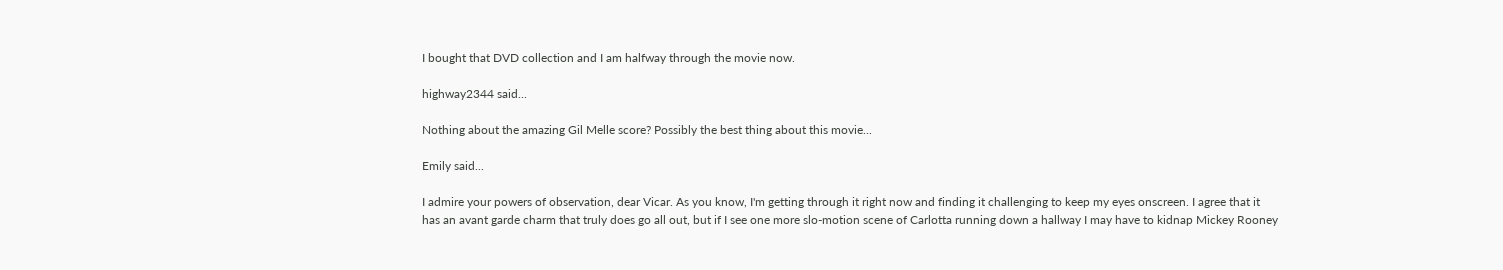I bought that DVD collection and I am halfway through the movie now.

highway2344 said...

Nothing about the amazing Gil Melle score? Possibly the best thing about this movie...

Emily said...

I admire your powers of observation, dear Vicar. As you know, I'm getting through it right now and finding it challenging to keep my eyes onscreen. I agree that it has an avant garde charm that truly does go all out, but if I see one more slo-motion scene of Carlotta running down a hallway I may have to kidnap Mickey Rooney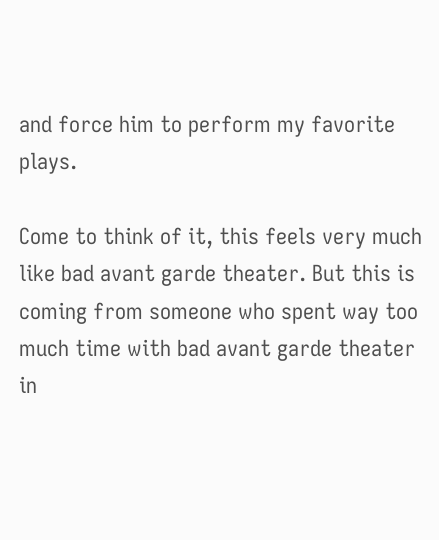and force him to perform my favorite plays.

Come to think of it, this feels very much like bad avant garde theater. But this is coming from someone who spent way too much time with bad avant garde theater in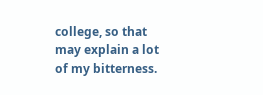college, so that may explain a lot of my bitterness.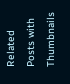Related Posts with Thumbnails